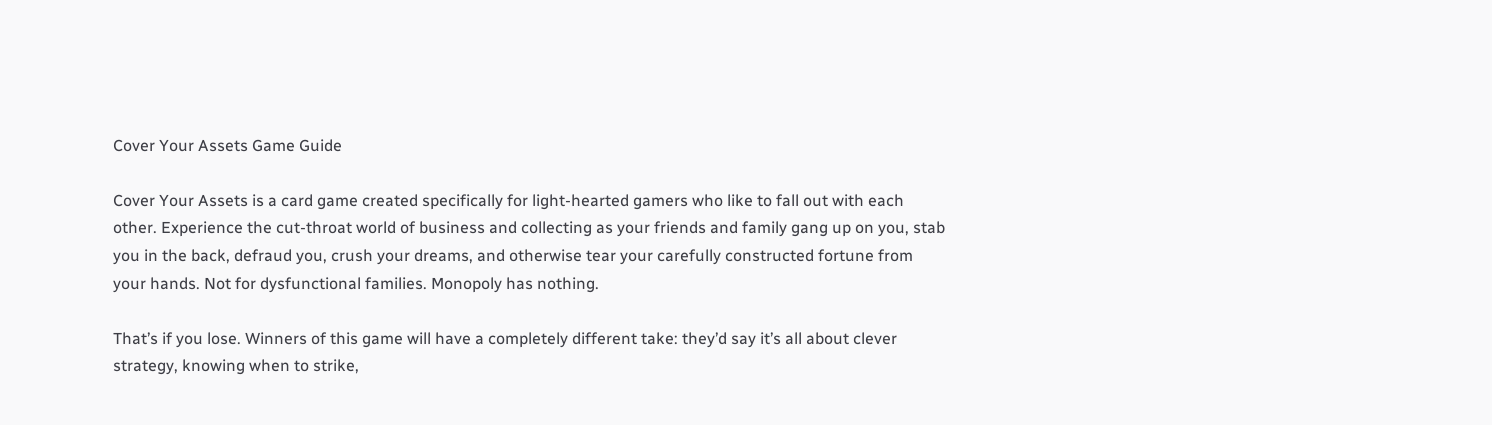Cover Your Assets Game Guide

Cover Your Assets is a card game created specifically for light-hearted gamers who like to fall out with each other. Experience the cut-throat world of business and collecting as your friends and family gang up on you, stab you in the back, defraud you, crush your dreams, and otherwise tear your carefully constructed fortune from your hands. Not for dysfunctional families. Monopoly has nothing.

That’s if you lose. Winners of this game will have a completely different take: they’d say it’s all about clever strategy, knowing when to strike,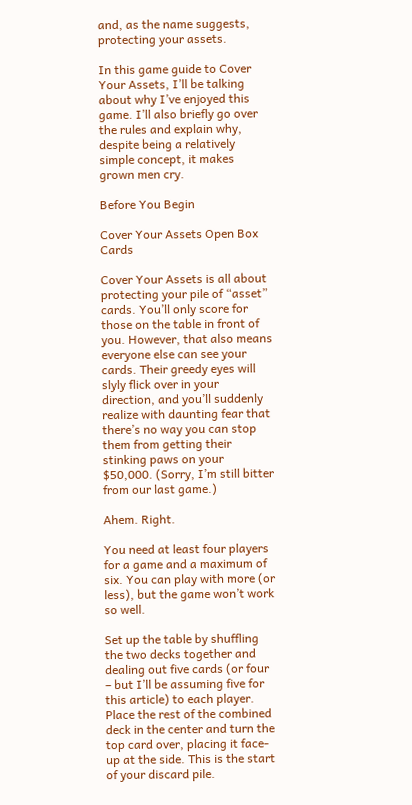and, as the name suggests, protecting your assets.

In this game guide to Cover Your Assets, I’ll be talking about why I’ve enjoyed this game. I’ll also briefly go over the rules and explain why, despite being a relatively simple concept, it makes grown men cry.

Before You Begin

Cover Your Assets Open Box Cards

Cover Your Assets is all about protecting your pile of “asset” cards. You’ll only score for those on the table in front of you. However, that also means everyone else can see your cards. Their greedy eyes will slyly flick over in your direction, and you’ll suddenly realize with daunting fear that there’s no way you can stop them from getting their stinking paws on your $50,000. (Sorry, I’m still bitter from our last game.)

Ahem. Right.

You need at least four players for a game and a maximum of six. You can play with more (or less), but the game won’t work so well.

Set up the table by shuffling the two decks together and dealing out five cards (or four – but I’ll be assuming five for this article) to each player. Place the rest of the combined deck in the center and turn the top card over, placing it face-up at the side. This is the start of your discard pile.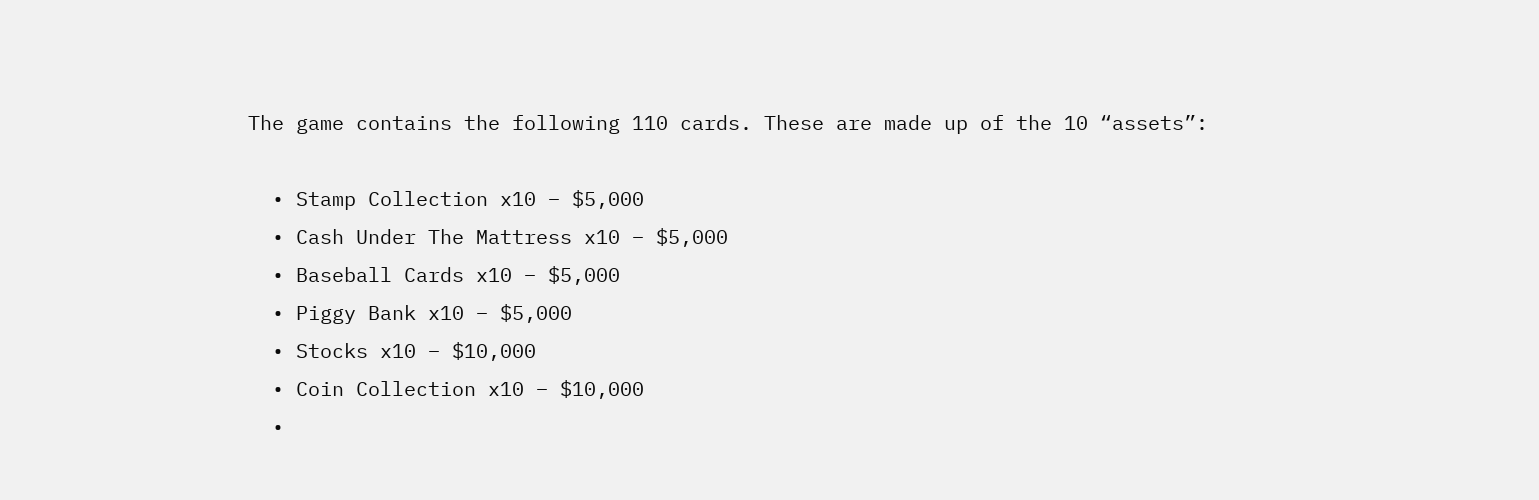The game contains the following 110 cards. These are made up of the 10 “assets”:

  • Stamp Collection x10 – $5,000
  • Cash Under The Mattress x10 – $5,000
  • Baseball Cards x10 – $5,000
  • Piggy Bank x10 – $5,000
  • Stocks x10 – $10,000
  • Coin Collection x10 – $10,000
  •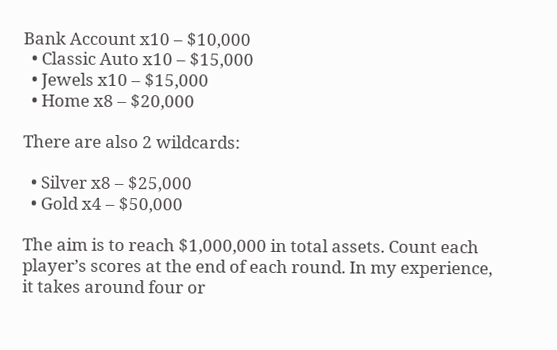Bank Account x10 – $10,000
  • Classic Auto x10 – $15,000
  • Jewels x10 – $15,000
  • Home x8 – $20,000

There are also 2 wildcards:

  • Silver x8 – $25,000
  • Gold x4 – $50,000

The aim is to reach $1,000,000 in total assets. Count each player’s scores at the end of each round. In my experience, it takes around four or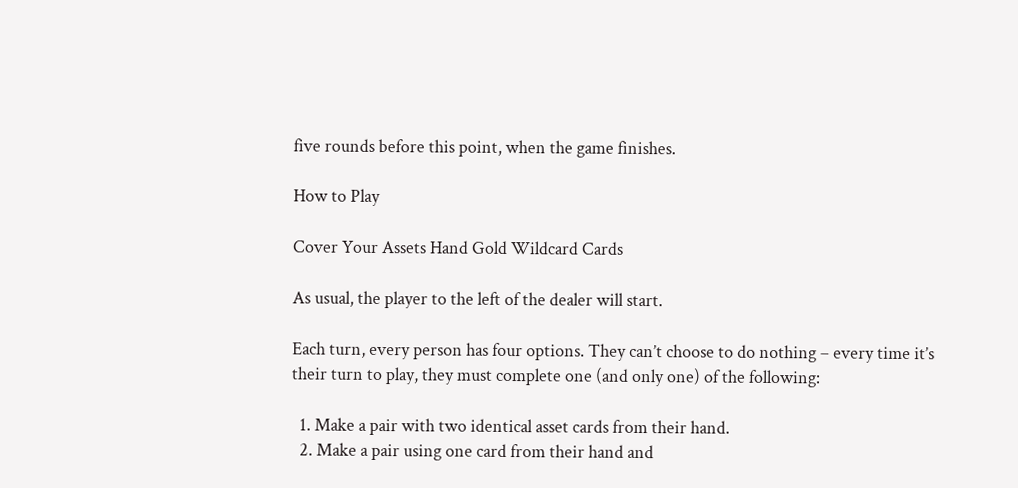five rounds before this point, when the game finishes.

How to Play

Cover Your Assets Hand Gold Wildcard Cards

As usual, the player to the left of the dealer will start.

Each turn, every person has four options. They can’t choose to do nothing – every time it’s their turn to play, they must complete one (and only one) of the following:

  1. Make a pair with two identical asset cards from their hand.
  2. Make a pair using one card from their hand and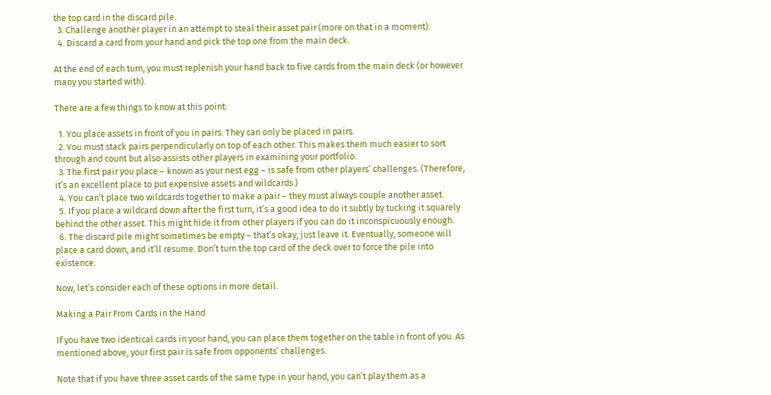the top card in the discard pile.
  3. Challenge another player in an attempt to steal their asset pair (more on that in a moment).
  4. Discard a card from your hand and pick the top one from the main deck.

At the end of each turn, you must replenish your hand back to five cards from the main deck (or however many you started with).

There are a few things to know at this point:

  1. You place assets in front of you in pairs. They can only be placed in pairs.
  2. You must stack pairs perpendicularly on top of each other. This makes them much easier to sort through and count but also assists other players in examining your portfolio.
  3. The first pair you place – known as your nest egg – is safe from other players’ challenges. (Therefore, it’s an excellent place to put expensive assets and wildcards.)
  4. You can’t place two wildcards together to make a pair – they must always couple another asset.
  5. If you place a wildcard down after the first turn, it’s a good idea to do it subtly by tucking it squarely behind the other asset. This might hide it from other players if you can do it inconspicuously enough.
  6. The discard pile might sometimes be empty – that’s okay, just leave it. Eventually, someone will place a card down, and it’ll resume. Don’t turn the top card of the deck over to force the pile into existence.

Now, let’s consider each of these options in more detail.

Making a Pair From Cards in the Hand

If you have two identical cards in your hand, you can place them together on the table in front of you. As mentioned above, your first pair is safe from opponents’ challenges.

Note that if you have three asset cards of the same type in your hand, you can’t play them as a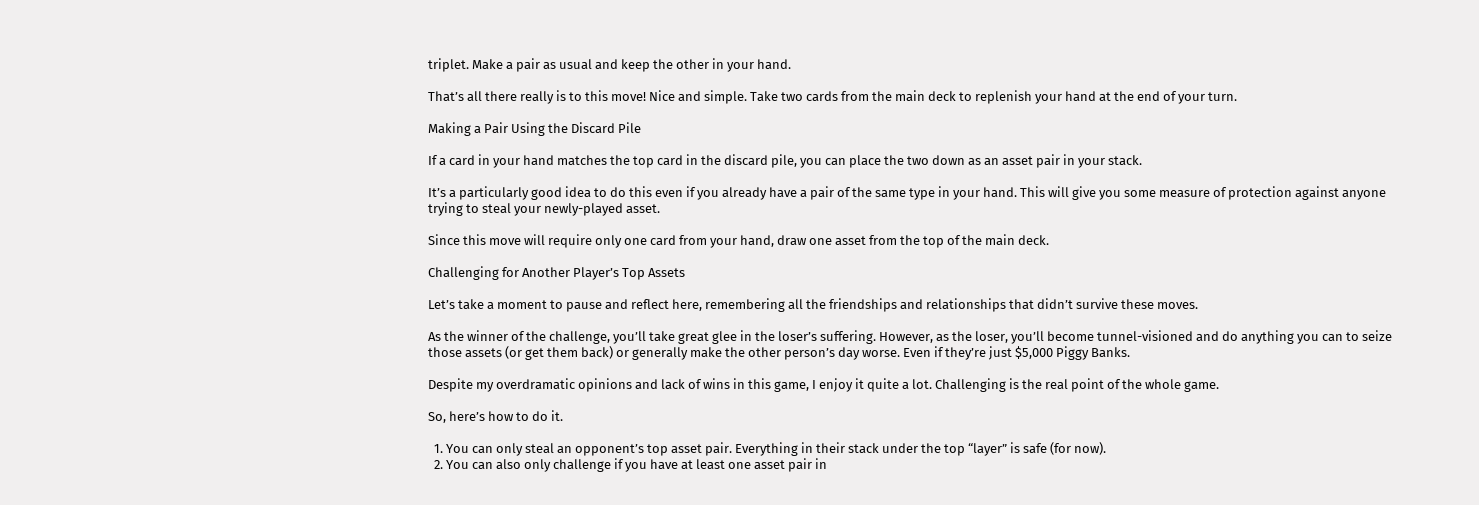triplet. Make a pair as usual and keep the other in your hand.

That’s all there really is to this move! Nice and simple. Take two cards from the main deck to replenish your hand at the end of your turn.

Making a Pair Using the Discard Pile

If a card in your hand matches the top card in the discard pile, you can place the two down as an asset pair in your stack.

It’s a particularly good idea to do this even if you already have a pair of the same type in your hand. This will give you some measure of protection against anyone trying to steal your newly-played asset.

Since this move will require only one card from your hand, draw one asset from the top of the main deck.

Challenging for Another Player’s Top Assets

Let’s take a moment to pause and reflect here, remembering all the friendships and relationships that didn’t survive these moves.

As the winner of the challenge, you’ll take great glee in the loser’s suffering. However, as the loser, you’ll become tunnel-visioned and do anything you can to seize those assets (or get them back) or generally make the other person’s day worse. Even if they’re just $5,000 Piggy Banks.

Despite my overdramatic opinions and lack of wins in this game, I enjoy it quite a lot. Challenging is the real point of the whole game.

So, here’s how to do it.

  1. You can only steal an opponent’s top asset pair. Everything in their stack under the top “layer” is safe (for now).
  2. You can also only challenge if you have at least one asset pair in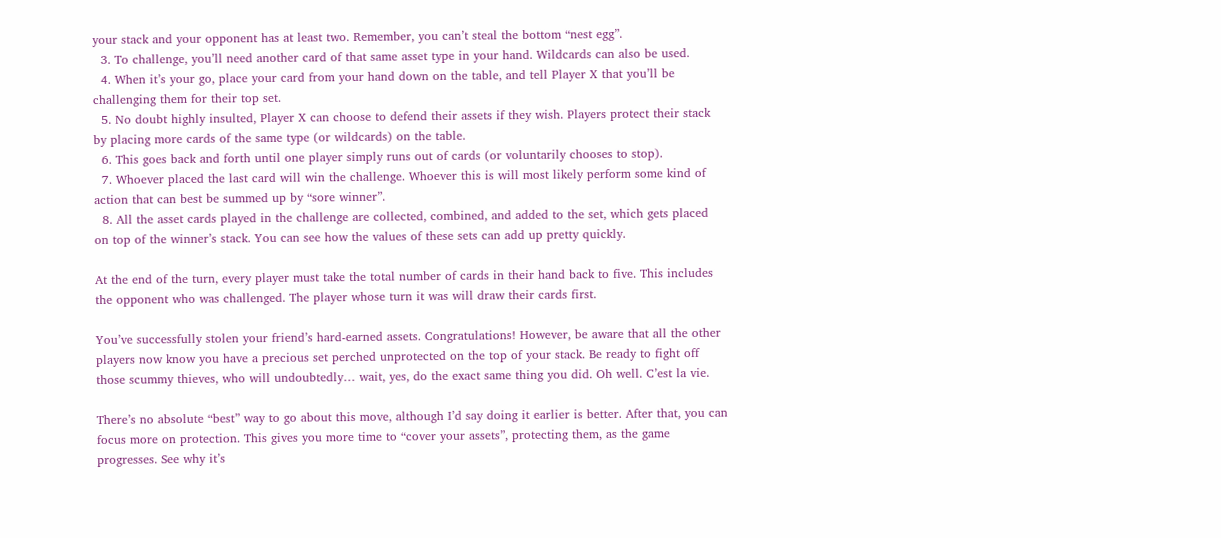your stack and your opponent has at least two. Remember, you can’t steal the bottom “nest egg”.
  3. To challenge, you’ll need another card of that same asset type in your hand. Wildcards can also be used.
  4. When it’s your go, place your card from your hand down on the table, and tell Player X that you’ll be challenging them for their top set.
  5. No doubt highly insulted, Player X can choose to defend their assets if they wish. Players protect their stack by placing more cards of the same type (or wildcards) on the table.
  6. This goes back and forth until one player simply runs out of cards (or voluntarily chooses to stop).
  7. Whoever placed the last card will win the challenge. Whoever this is will most likely perform some kind of action that can best be summed up by “sore winner”.
  8. All the asset cards played in the challenge are collected, combined, and added to the set, which gets placed on top of the winner’s stack. You can see how the values of these sets can add up pretty quickly.

At the end of the turn, every player must take the total number of cards in their hand back to five. This includes the opponent who was challenged. The player whose turn it was will draw their cards first.

You’ve successfully stolen your friend’s hard-earned assets. Congratulations! However, be aware that all the other players now know you have a precious set perched unprotected on the top of your stack. Be ready to fight off those scummy thieves, who will undoubtedly… wait, yes, do the exact same thing you did. Oh well. C’est la vie.

There’s no absolute “best” way to go about this move, although I’d say doing it earlier is better. After that, you can focus more on protection. This gives you more time to “cover your assets”, protecting them, as the game progresses. See why it’s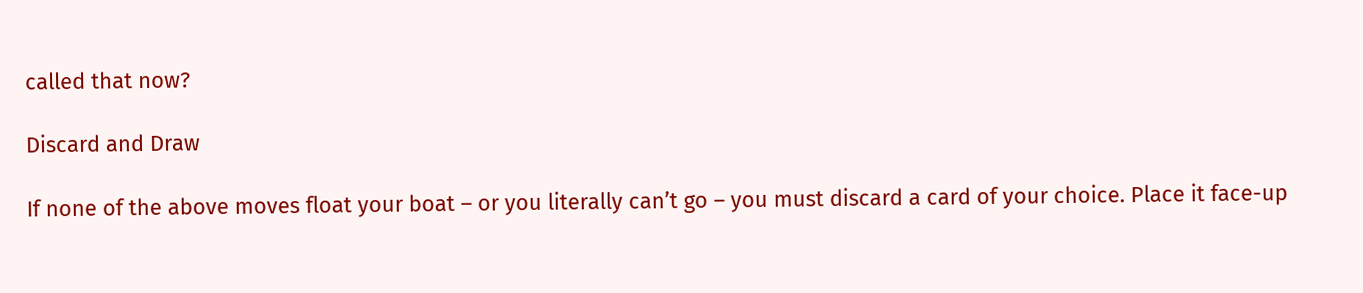called that now?

Discard and Draw

If none of the above moves float your boat – or you literally can’t go – you must discard a card of your choice. Place it face-up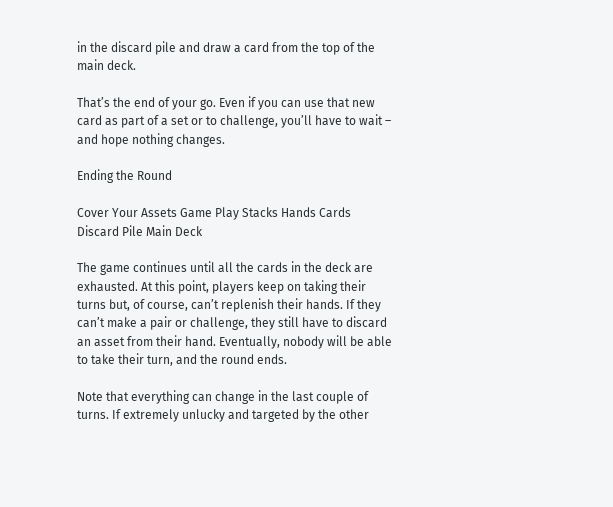in the discard pile and draw a card from the top of the main deck.

That’s the end of your go. Even if you can use that new card as part of a set or to challenge, you’ll have to wait – and hope nothing changes.

Ending the Round

Cover Your Assets Game Play Stacks Hands Cards Discard Pile Main Deck

The game continues until all the cards in the deck are exhausted. At this point, players keep on taking their turns but, of course, can’t replenish their hands. If they can’t make a pair or challenge, they still have to discard an asset from their hand. Eventually, nobody will be able to take their turn, and the round ends.

Note that everything can change in the last couple of turns. If extremely unlucky and targeted by the other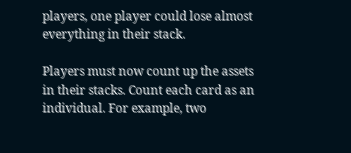players, one player could lose almost everything in their stack.

Players must now count up the assets in their stacks. Count each card as an individual. For example, two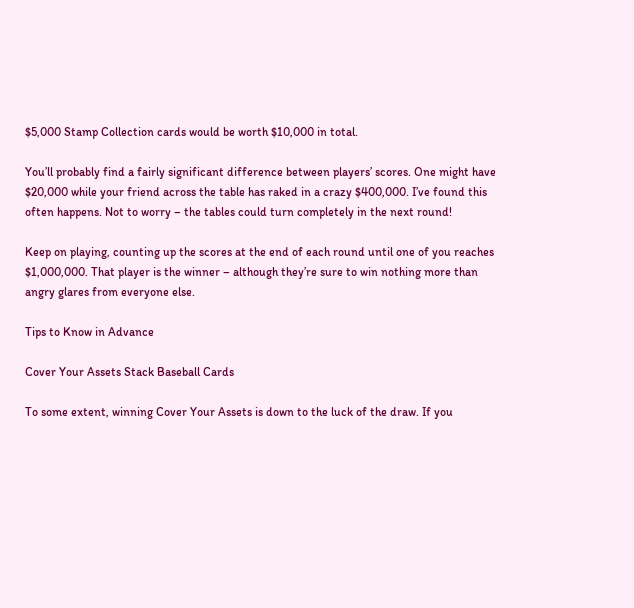$5,000 Stamp Collection cards would be worth $10,000 in total.

You’ll probably find a fairly significant difference between players’ scores. One might have $20,000 while your friend across the table has raked in a crazy $400,000. I’ve found this often happens. Not to worry – the tables could turn completely in the next round!

Keep on playing, counting up the scores at the end of each round until one of you reaches $1,000,000. That player is the winner – although they’re sure to win nothing more than angry glares from everyone else.

Tips to Know in Advance

Cover Your Assets Stack Baseball Cards

To some extent, winning Cover Your Assets is down to the luck of the draw. If you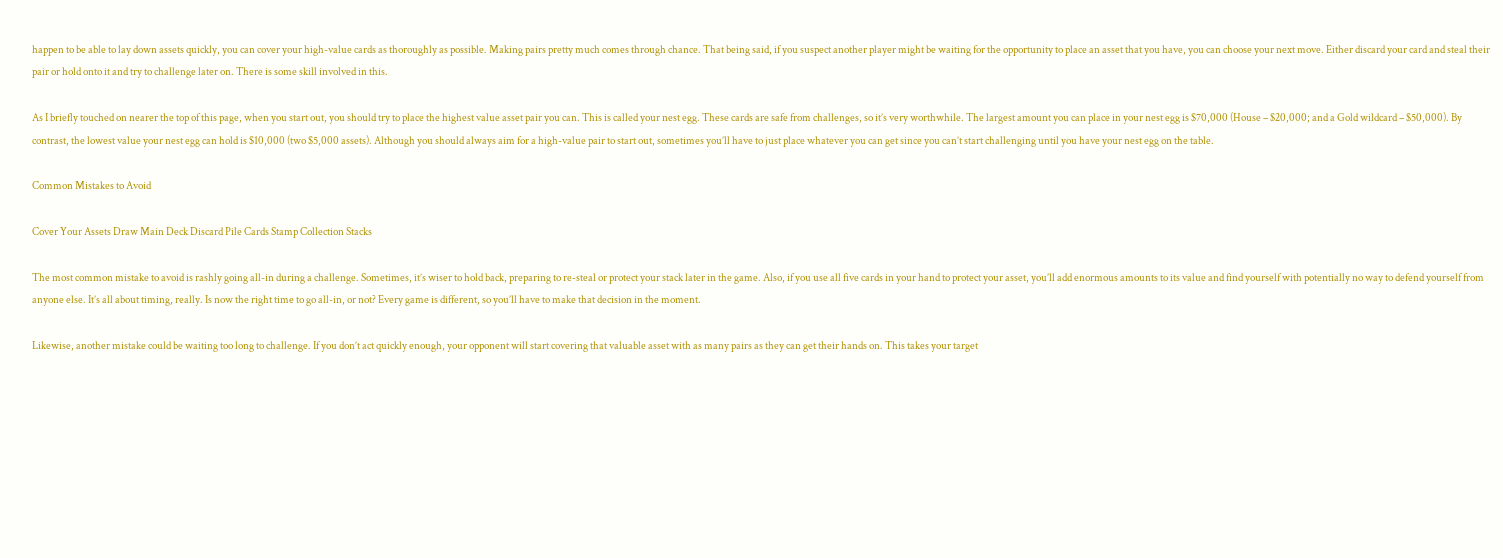happen to be able to lay down assets quickly, you can cover your high-value cards as thoroughly as possible. Making pairs pretty much comes through chance. That being said, if you suspect another player might be waiting for the opportunity to place an asset that you have, you can choose your next move. Either discard your card and steal their pair or hold onto it and try to challenge later on. There is some skill involved in this.

As I briefly touched on nearer the top of this page, when you start out, you should try to place the highest value asset pair you can. This is called your nest egg. These cards are safe from challenges, so it’s very worthwhile. The largest amount you can place in your nest egg is $70,000 (House – $20,000; and a Gold wildcard – $50,000). By contrast, the lowest value your nest egg can hold is $10,000 (two $5,000 assets). Although you should always aim for a high-value pair to start out, sometimes you’ll have to just place whatever you can get since you can’t start challenging until you have your nest egg on the table.

Common Mistakes to Avoid

Cover Your Assets Draw Main Deck Discard Pile Cards Stamp Collection Stacks

The most common mistake to avoid is rashly going all-in during a challenge. Sometimes, it’s wiser to hold back, preparing to re-steal or protect your stack later in the game. Also, if you use all five cards in your hand to protect your asset, you’ll add enormous amounts to its value and find yourself with potentially no way to defend yourself from anyone else. It’s all about timing, really. Is now the right time to go all-in, or not? Every game is different, so you’ll have to make that decision in the moment.

Likewise, another mistake could be waiting too long to challenge. If you don’t act quickly enough, your opponent will start covering that valuable asset with as many pairs as they can get their hands on. This takes your target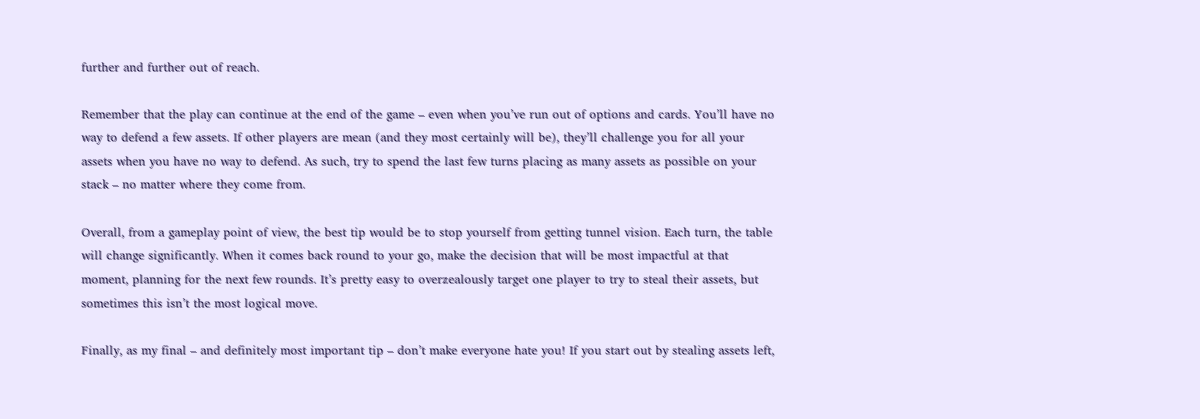further and further out of reach.

Remember that the play can continue at the end of the game – even when you’ve run out of options and cards. You’ll have no way to defend a few assets. If other players are mean (and they most certainly will be), they’ll challenge you for all your assets when you have no way to defend. As such, try to spend the last few turns placing as many assets as possible on your stack – no matter where they come from.

Overall, from a gameplay point of view, the best tip would be to stop yourself from getting tunnel vision. Each turn, the table will change significantly. When it comes back round to your go, make the decision that will be most impactful at that moment, planning for the next few rounds. It’s pretty easy to overzealously target one player to try to steal their assets, but sometimes this isn’t the most logical move.

Finally, as my final – and definitely most important tip – don’t make everyone hate you! If you start out by stealing assets left,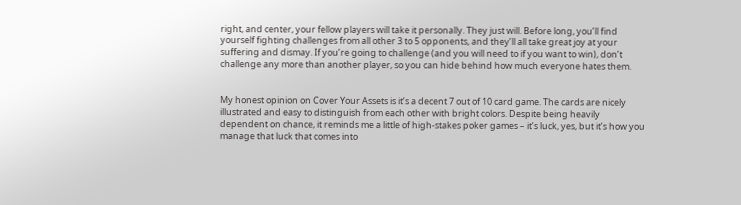right, and center, your fellow players will take it personally. They just will. Before long, you’ll find yourself fighting challenges from all other 3 to 5 opponents, and they’ll all take great joy at your suffering and dismay. If you’re going to challenge (and you will need to if you want to win), don’t challenge any more than another player, so you can hide behind how much everyone hates them.


My honest opinion on Cover Your Assets is it’s a decent 7 out of 10 card game. The cards are nicely illustrated and easy to distinguish from each other with bright colors. Despite being heavily dependent on chance, it reminds me a little of high-stakes poker games – it’s luck, yes, but it’s how you manage that luck that comes into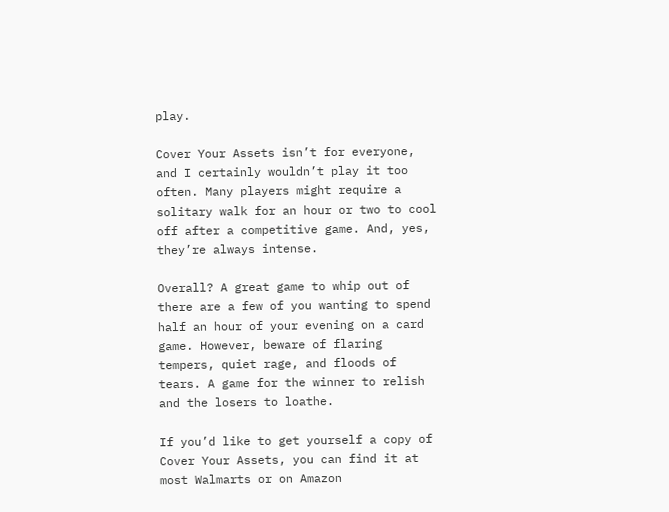play.

Cover Your Assets isn’t for everyone, and I certainly wouldn’t play it too often. Many players might require a solitary walk for an hour or two to cool off after a competitive game. And, yes, they’re always intense.

Overall? A great game to whip out of there are a few of you wanting to spend half an hour of your evening on a card game. However, beware of flaring tempers, quiet rage, and floods of tears. A game for the winner to relish and the losers to loathe.

If you’d like to get yourself a copy of Cover Your Assets, you can find it at most Walmarts or on Amazon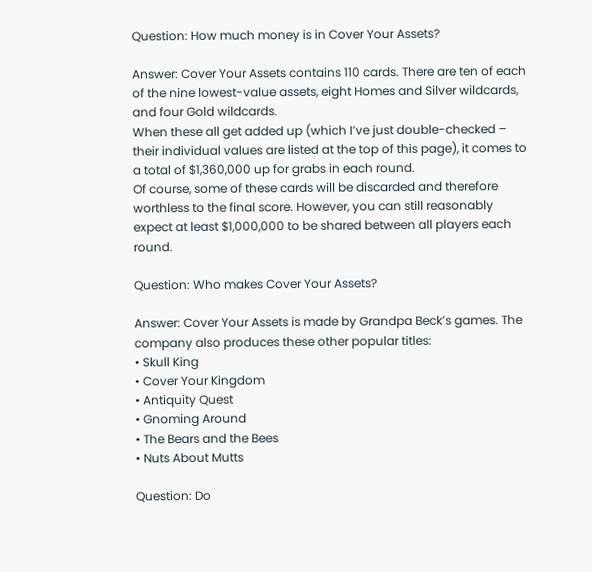Question: How much money is in Cover Your Assets?

Answer: Cover Your Assets contains 110 cards. There are ten of each of the nine lowest-value assets, eight Homes and Silver wildcards, and four Gold wildcards.
When these all get added up (which I’ve just double-checked – their individual values are listed at the top of this page), it comes to a total of $1,360,000 up for grabs in each round.
Of course, some of these cards will be discarded and therefore worthless to the final score. However, you can still reasonably expect at least $1,000,000 to be shared between all players each round.

Question: Who makes Cover Your Assets?

Answer: Cover Your Assets is made by Grandpa Beck’s games. The company also produces these other popular titles:
• Skull King
• Cover Your Kingdom
• Antiquity Quest
• Gnoming Around
• The Bears and the Bees
• Nuts About Mutts

Question: Do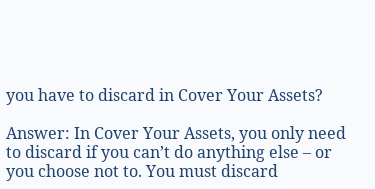you have to discard in Cover Your Assets?

Answer: In Cover Your Assets, you only need to discard if you can’t do anything else – or you choose not to. You must discard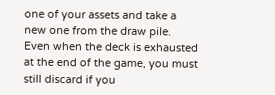one of your assets and take a new one from the draw pile.
Even when the deck is exhausted at the end of the game, you must still discard if you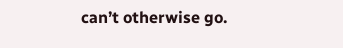can’t otherwise go.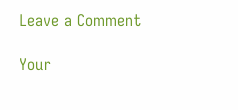Leave a Comment

Your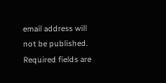email address will not be published. Required fields are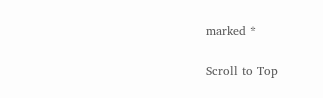marked *

Scroll to Top